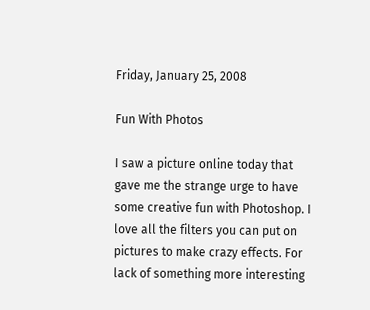Friday, January 25, 2008

Fun With Photos

I saw a picture online today that gave me the strange urge to have some creative fun with Photoshop. I love all the filters you can put on pictures to make crazy effects. For lack of something more interesting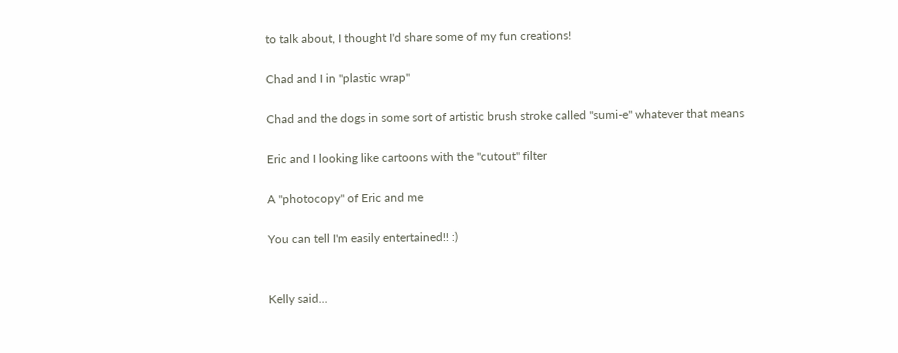to talk about, I thought I'd share some of my fun creations!

Chad and I in "plastic wrap"

Chad and the dogs in some sort of artistic brush stroke called "sumi-e" whatever that means

Eric and I looking like cartoons with the "cutout" filter

A "photocopy" of Eric and me

You can tell I'm easily entertained!! :)


Kelly said...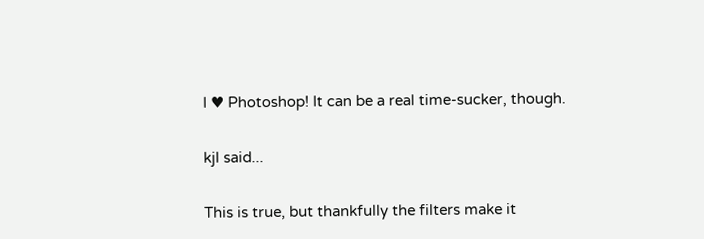I ♥ Photoshop! It can be a real time-sucker, though.

kjl said...

This is true, but thankfully the filters make it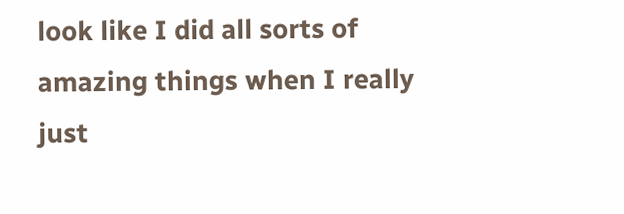look like I did all sorts of amazing things when I really just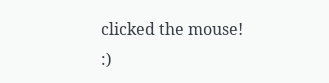clicked the mouse! :)